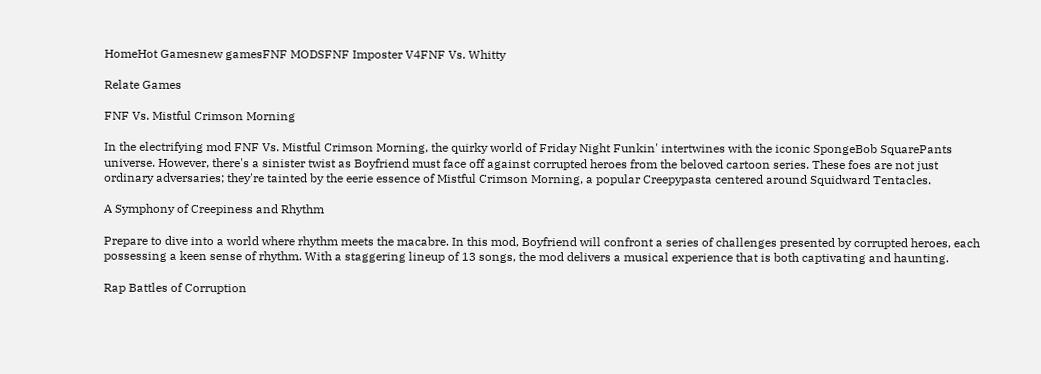HomeHot Gamesnew gamesFNF MODSFNF Imposter V4FNF Vs. Whitty

Relate Games

FNF Vs. Mistful Crimson Morning

In the electrifying mod FNF Vs. Mistful Crimson Morning, the quirky world of Friday Night Funkin' intertwines with the iconic SpongeBob SquarePants universe. However, there's a sinister twist as Boyfriend must face off against corrupted heroes from the beloved cartoon series. These foes are not just ordinary adversaries; they're tainted by the eerie essence of Mistful Crimson Morning, a popular Creepypasta centered around Squidward Tentacles.

A Symphony of Creepiness and Rhythm

Prepare to dive into a world where rhythm meets the macabre. In this mod, Boyfriend will confront a series of challenges presented by corrupted heroes, each possessing a keen sense of rhythm. With a staggering lineup of 13 songs, the mod delivers a musical experience that is both captivating and haunting.

Rap Battles of Corruption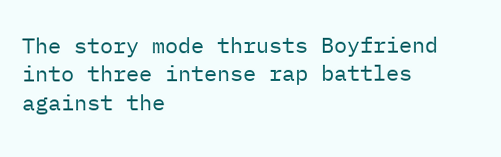The story mode thrusts Boyfriend into three intense rap battles against the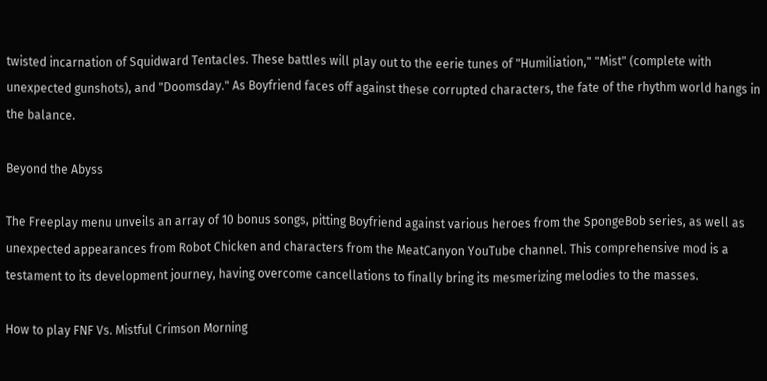twisted incarnation of Squidward Tentacles. These battles will play out to the eerie tunes of "Humiliation," "Mist" (complete with unexpected gunshots), and "Doomsday." As Boyfriend faces off against these corrupted characters, the fate of the rhythm world hangs in the balance.

Beyond the Abyss

The Freeplay menu unveils an array of 10 bonus songs, pitting Boyfriend against various heroes from the SpongeBob series, as well as unexpected appearances from Robot Chicken and characters from the MeatCanyon YouTube channel. This comprehensive mod is a testament to its development journey, having overcome cancellations to finally bring its mesmerizing melodies to the masses.

How to play FNF Vs. Mistful Crimson Morning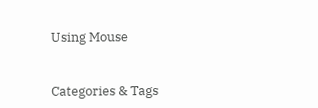Using Mouse


Categories & Tags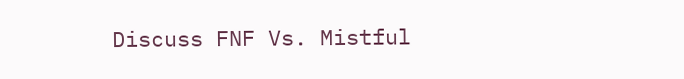Discuss FNF Vs. Mistful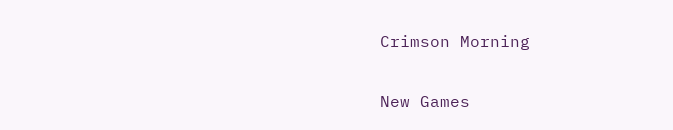Crimson Morning

New Games